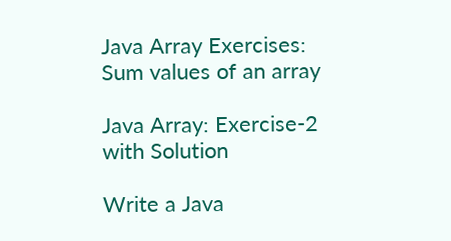Java Array Exercises: Sum values of an array

Java Array: Exercise-2 with Solution

Write a Java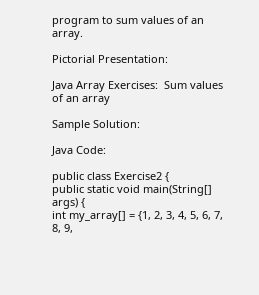program to sum values of an array.

Pictorial Presentation:

Java Array Exercises:  Sum values of an array

Sample Solution:

Java Code:

public class Exercise2 {
public static void main(String[] args) {
int my_array[] = {1, 2, 3, 4, 5, 6, 7, 8, 9,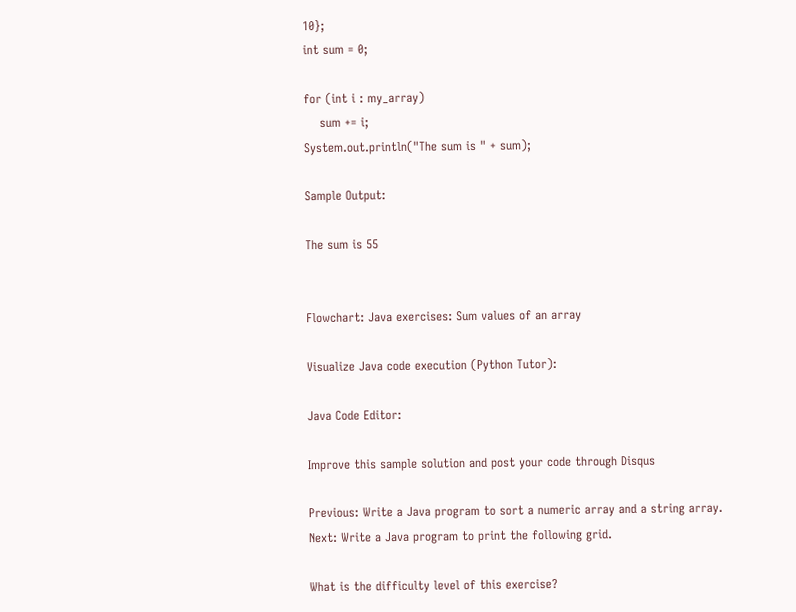10};
int sum = 0;

for (int i : my_array)
    sum += i;
System.out.println("The sum is " + sum);

Sample Output:

The sum is 55


Flowchart: Java exercises: Sum values of an array

Visualize Java code execution (Python Tutor):

Java Code Editor:

Improve this sample solution and post your code through Disqus

Previous: Write a Java program to sort a numeric array and a string array.
Next: Write a Java program to print the following grid.

What is the difficulty level of this exercise?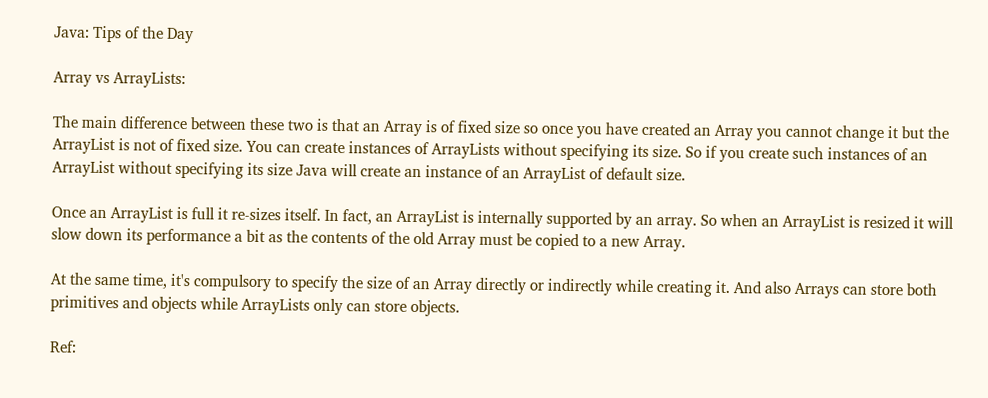Java: Tips of the Day

Array vs ArrayLists:

The main difference between these two is that an Array is of fixed size so once you have created an Array you cannot change it but the ArrayList is not of fixed size. You can create instances of ArrayLists without specifying its size. So if you create such instances of an ArrayList without specifying its size Java will create an instance of an ArrayList of default size.

Once an ArrayList is full it re-sizes itself. In fact, an ArrayList is internally supported by an array. So when an ArrayList is resized it will slow down its performance a bit as the contents of the old Array must be copied to a new Array.

At the same time, it's compulsory to specify the size of an Array directly or indirectly while creating it. And also Arrays can store both primitives and objects while ArrayLists only can store objects.

Ref: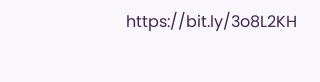https://bit.ly/3o8L2KH